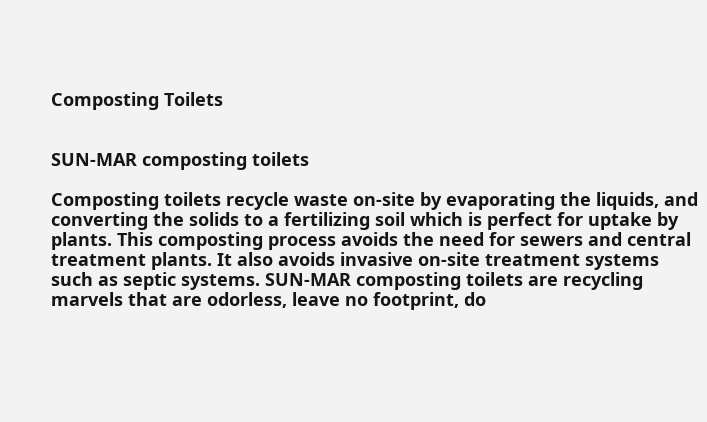Composting Toilets


SUN-MAR composting toilets

Composting toilets recycle waste on-site by evaporating the liquids, and converting the solids to a fertilizing soil which is perfect for uptake by plants. This composting process avoids the need for sewers and central treatment plants. It also avoids invasive on-site treatment systems such as septic systems. SUN-MAR composting toilets are recycling marvels that are odorless, leave no footprint, do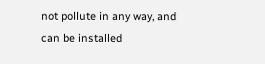not pollute in any way, and can be installed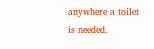anywhere a toilet is needed.